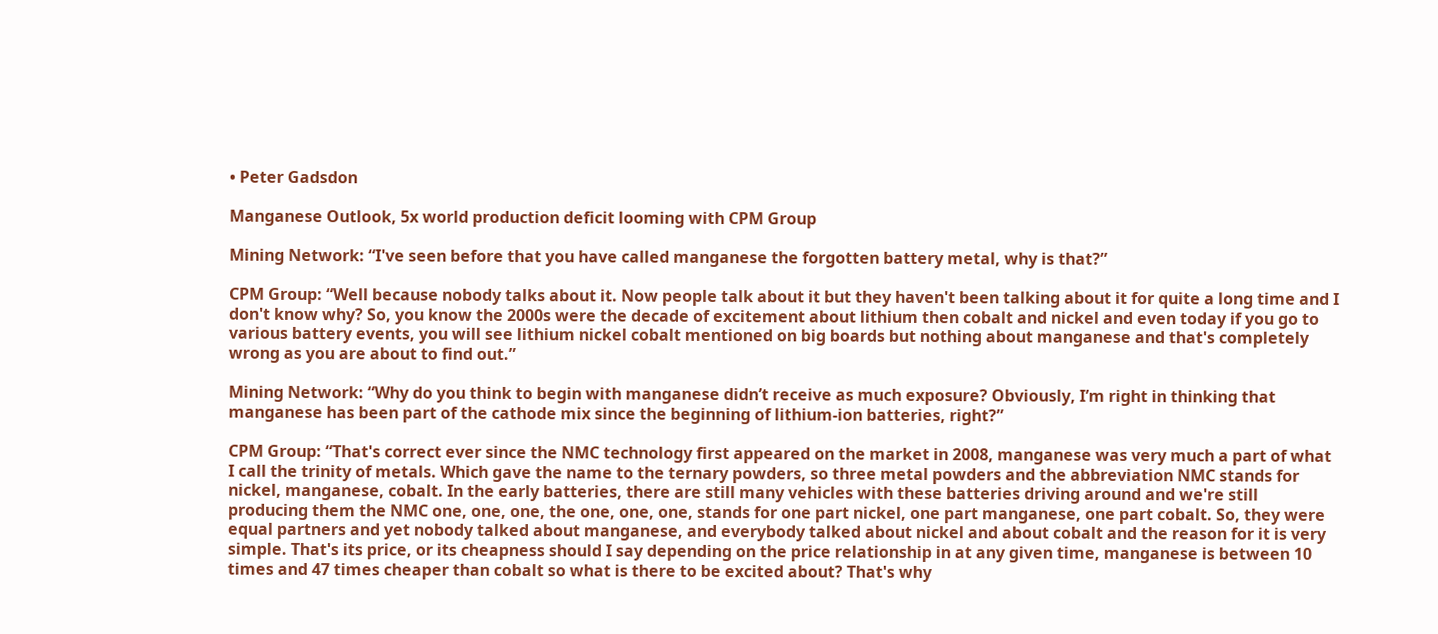• Peter Gadsdon

Manganese Outlook, 5x world production deficit looming with CPM Group

Mining Network: “I've seen before that you have called manganese the forgotten battery metal, why is that?”

CPM Group: “Well because nobody talks about it. Now people talk about it but they haven't been talking about it for quite a long time and I don't know why? So, you know the 2000s were the decade of excitement about lithium then cobalt and nickel and even today if you go to various battery events, you will see lithium nickel cobalt mentioned on big boards but nothing about manganese and that's completely wrong as you are about to find out.”

Mining Network: “Why do you think to begin with manganese didn’t receive as much exposure? Obviously, I’m right in thinking that manganese has been part of the cathode mix since the beginning of lithium-ion batteries, right?”

CPM Group: “That's correct ever since the NMC technology first appeared on the market in 2008, manganese was very much a part of what I call the trinity of metals. Which gave the name to the ternary powders, so three metal powders and the abbreviation NMC stands for nickel, manganese, cobalt. In the early batteries, there are still many vehicles with these batteries driving around and we're still producing them the NMC one, one, one, the one, one, one, stands for one part nickel, one part manganese, one part cobalt. So, they were equal partners and yet nobody talked about manganese, and everybody talked about nickel and about cobalt and the reason for it is very simple. That's its price, or its cheapness should I say depending on the price relationship in at any given time, manganese is between 10 times and 47 times cheaper than cobalt so what is there to be excited about? That's why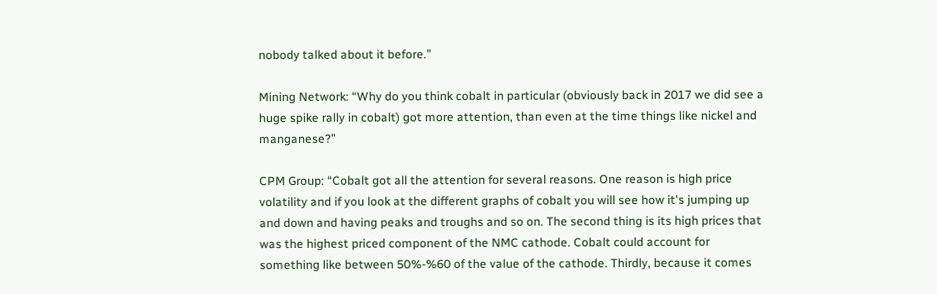nobody talked about it before.”

Mining Network: “Why do you think cobalt in particular (obviously back in 2017 we did see a huge spike rally in cobalt) got more attention, than even at the time things like nickel and manganese?”

CPM Group: “Cobalt got all the attention for several reasons. One reason is high price volatility and if you look at the different graphs of cobalt you will see how it's jumping up and down and having peaks and troughs and so on. The second thing is its high prices that was the highest priced component of the NMC cathode. Cobalt could account for something like between 50%-%60 of the value of the cathode. Thirdly, because it comes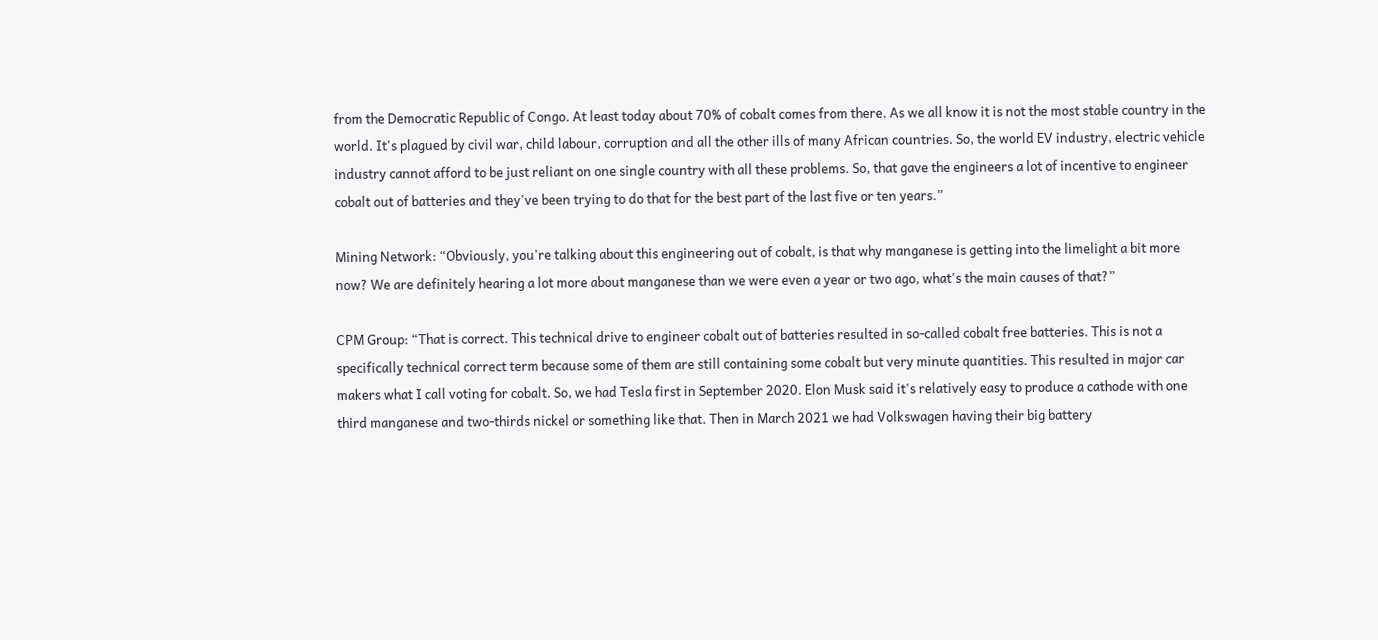from the Democratic Republic of Congo. At least today about 70% of cobalt comes from there. As we all know it is not the most stable country in the world. It's plagued by civil war, child labour, corruption and all the other ills of many African countries. So, the world EV industry, electric vehicle industry cannot afford to be just reliant on one single country with all these problems. So, that gave the engineers a lot of incentive to engineer cobalt out of batteries and they've been trying to do that for the best part of the last five or ten years.”

Mining Network: “Obviously, you're talking about this engineering out of cobalt, is that why manganese is getting into the limelight a bit more now? We are definitely hearing a lot more about manganese than we were even a year or two ago, what's the main causes of that?”

CPM Group: “That is correct. This technical drive to engineer cobalt out of batteries resulted in so-called cobalt free batteries. This is not a specifically technical correct term because some of them are still containing some cobalt but very minute quantities. This resulted in major car makers what I call voting for cobalt. So, we had Tesla first in September 2020. Elon Musk said it's relatively easy to produce a cathode with one third manganese and two-thirds nickel or something like that. Then in March 2021 we had Volkswagen having their big battery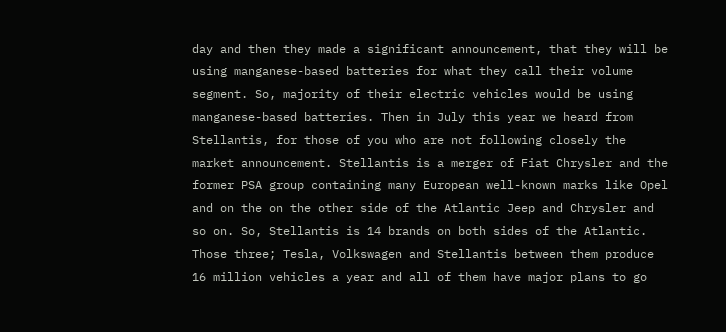day and then they made a significant announcement, that they will be using manganese-based batteries for what they call their volume segment. So, majority of their electric vehicles would be using manganese-based batteries. Then in July this year we heard from Stellantis, for those of you who are not following closely the market announcement. Stellantis is a merger of Fiat Chrysler and the former PSA group containing many European well-known marks like Opel and on the on the other side of the Atlantic Jeep and Chrysler and so on. So, Stellantis is 14 brands on both sides of the Atlantic. Those three; Tesla, Volkswagen and Stellantis between them produce 16 million vehicles a year and all of them have major plans to go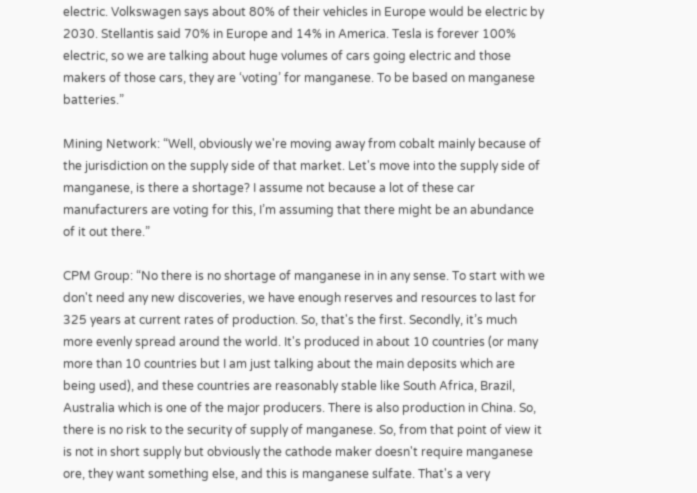electric. Volkswagen says about 80% of their vehicles in Europe would be electric by 2030. Stellantis said 70% in Europe and 14% in America. Tesla is forever 100% electric, so we are talking about huge volumes of cars going electric and those makers of those cars, they are ‘voting’ for manganese. To be based on manganese batteries.”

Mining Network: “Well, obviously we're moving away from cobalt mainly because of the jurisdiction on the supply side of that market. Let's move into the supply side of manganese, is there a shortage? I assume not because a lot of these car manufacturers are voting for this, I’m assuming that there might be an abundance of it out there.”

CPM Group: “No there is no shortage of manganese in in any sense. To start with we don't need any new discoveries, we have enough reserves and resources to last for 325 years at current rates of production. So, that's the first. Secondly, it’s much more evenly spread around the world. It's produced in about 10 countries (or many more than 10 countries but I am just talking about the main deposits which are being used), and these countries are reasonably stable like South Africa, Brazil, Australia which is one of the major producers. There is also production in China. So, there is no risk to the security of supply of manganese. So, from that point of view it is not in short supply but obviously the cathode maker doesn't require manganese ore, they want something else, and this is manganese sulfate. That's a very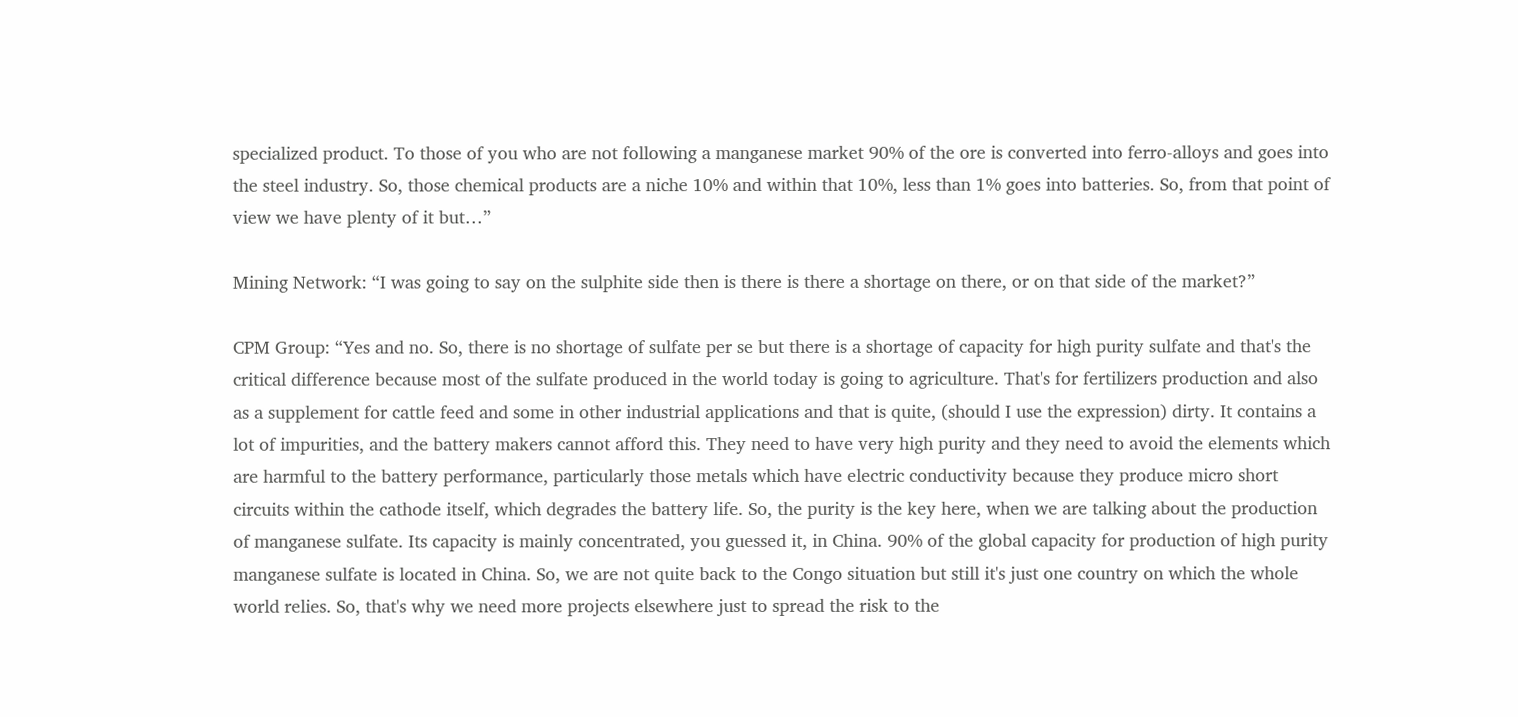specialized product. To those of you who are not following a manganese market 90% of the ore is converted into ferro-alloys and goes into the steel industry. So, those chemical products are a niche 10% and within that 10%, less than 1% goes into batteries. So, from that point of view we have plenty of it but…”

Mining Network: “I was going to say on the sulphite side then is there is there a shortage on there, or on that side of the market?”

CPM Group: “Yes and no. So, there is no shortage of sulfate per se but there is a shortage of capacity for high purity sulfate and that's the critical difference because most of the sulfate produced in the world today is going to agriculture. That's for fertilizers production and also as a supplement for cattle feed and some in other industrial applications and that is quite, (should I use the expression) dirty. It contains a lot of impurities, and the battery makers cannot afford this. They need to have very high purity and they need to avoid the elements which are harmful to the battery performance, particularly those metals which have electric conductivity because they produce micro short circuits within the cathode itself, which degrades the battery life. So, the purity is the key here, when we are talking about the production of manganese sulfate. Its capacity is mainly concentrated, you guessed it, in China. 90% of the global capacity for production of high purity manganese sulfate is located in China. So, we are not quite back to the Congo situation but still it's just one country on which the whole world relies. So, that's why we need more projects elsewhere just to spread the risk to the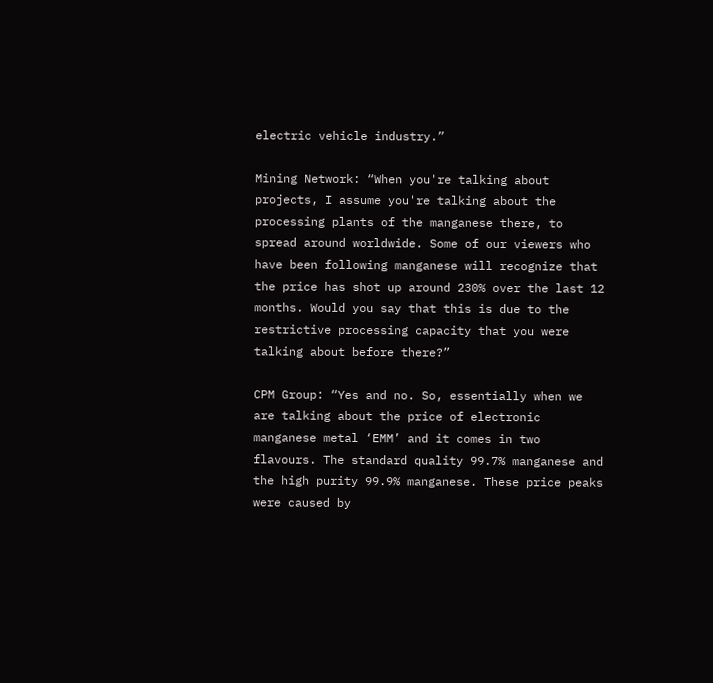electric vehicle industry.”

Mining Network: “When you're talking about projects, I assume you're talking about the processing plants of the manganese there, to spread around worldwide. Some of our viewers who have been following manganese will recognize that the price has shot up around 230% over the last 12 months. Would you say that this is due to the restrictive processing capacity that you were talking about before there?”

CPM Group: “Yes and no. So, essentially when we are talking about the price of electronic manganese metal ‘EMM’ and it comes in two flavours. The standard quality 99.7% manganese and the high purity 99.9% manganese. These price peaks were caused by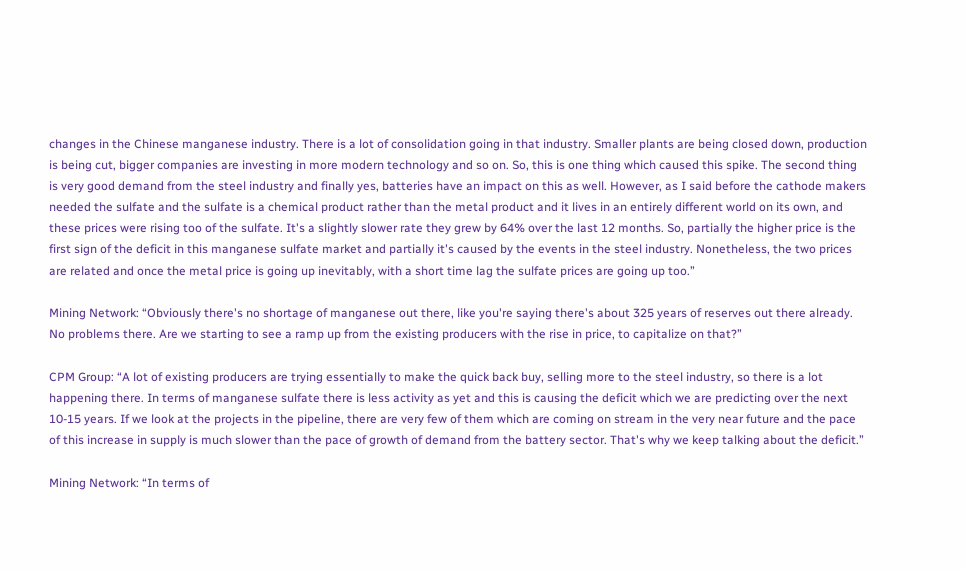changes in the Chinese manganese industry. There is a lot of consolidation going in that industry. Smaller plants are being closed down, production is being cut, bigger companies are investing in more modern technology and so on. So, this is one thing which caused this spike. The second thing is very good demand from the steel industry and finally yes, batteries have an impact on this as well. However, as I said before the cathode makers needed the sulfate and the sulfate is a chemical product rather than the metal product and it lives in an entirely different world on its own, and these prices were rising too of the sulfate. It's a slightly slower rate they grew by 64% over the last 12 months. So, partially the higher price is the first sign of the deficit in this manganese sulfate market and partially it's caused by the events in the steel industry. Nonetheless, the two prices are related and once the metal price is going up inevitably, with a short time lag the sulfate prices are going up too.”

Mining Network: “Obviously there's no shortage of manganese out there, like you're saying there's about 325 years of reserves out there already. No problems there. Are we starting to see a ramp up from the existing producers with the rise in price, to capitalize on that?”

CPM Group: “A lot of existing producers are trying essentially to make the quick back buy, selling more to the steel industry, so there is a lot happening there. In terms of manganese sulfate there is less activity as yet and this is causing the deficit which we are predicting over the next 10-15 years. If we look at the projects in the pipeline, there are very few of them which are coming on stream in the very near future and the pace of this increase in supply is much slower than the pace of growth of demand from the battery sector. That's why we keep talking about the deficit.”

Mining Network: “In terms of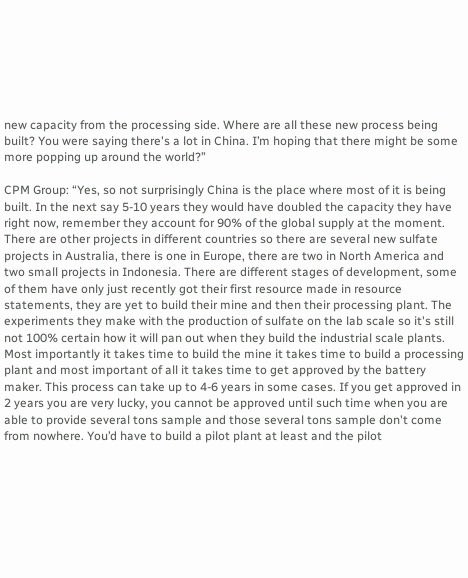new capacity from the processing side. Where are all these new process being built? You were saying there's a lot in China. I’m hoping that there might be some more popping up around the world?”

CPM Group: “Yes, so not surprisingly China is the place where most of it is being built. In the next say 5-10 years they would have doubled the capacity they have right now, remember they account for 90% of the global supply at the moment. There are other projects in different countries so there are several new sulfate projects in Australia, there is one in Europe, there are two in North America and two small projects in Indonesia. There are different stages of development, some of them have only just recently got their first resource made in resource statements, they are yet to build their mine and then their processing plant. The experiments they make with the production of sulfate on the lab scale so it's still not 100% certain how it will pan out when they build the industrial scale plants. Most importantly it takes time to build the mine it takes time to build a processing plant and most important of all it takes time to get approved by the battery maker. This process can take up to 4-6 years in some cases. If you get approved in 2 years you are very lucky, you cannot be approved until such time when you are able to provide several tons sample and those several tons sample don't come from nowhere. You’d have to build a pilot plant at least and the pilot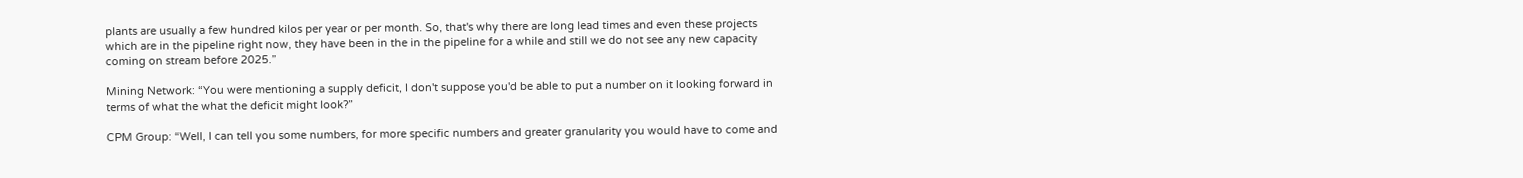plants are usually a few hundred kilos per year or per month. So, that's why there are long lead times and even these projects which are in the pipeline right now, they have been in the in the pipeline for a while and still we do not see any new capacity coming on stream before 2025.”

Mining Network: “You were mentioning a supply deficit, I don't suppose you'd be able to put a number on it looking forward in terms of what the what the deficit might look?”

CPM Group: “Well, I can tell you some numbers, for more specific numbers and greater granularity you would have to come and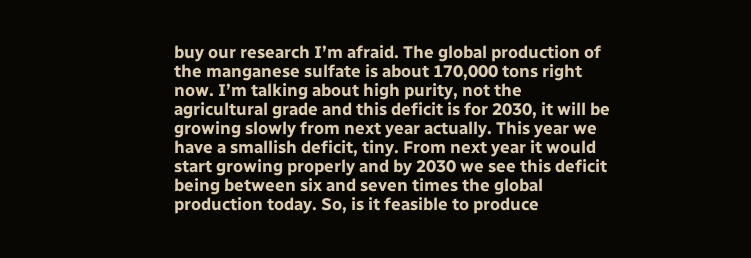buy our research I’m afraid. The global production of the manganese sulfate is about 170,000 tons right now. I’m talking about high purity, not the agricultural grade and this deficit is for 2030, it will be growing slowly from next year actually. This year we have a smallish deficit, tiny. From next year it would start growing properly and by 2030 we see this deficit being between six and seven times the global production today. So, is it feasible to produce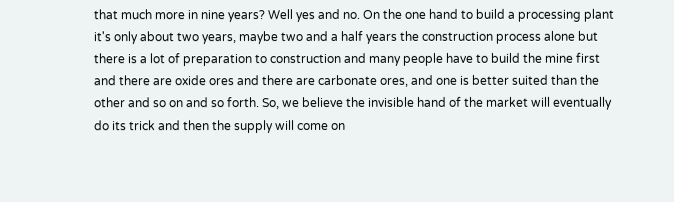that much more in nine years? Well yes and no. On the one hand to build a processing plant it's only about two years, maybe two and a half years the construction process alone but there is a lot of preparation to construction and many people have to build the mine first and there are oxide ores and there are carbonate ores, and one is better suited than the other and so on and so forth. So, we believe the invisible hand of the market will eventually do its trick and then the supply will come on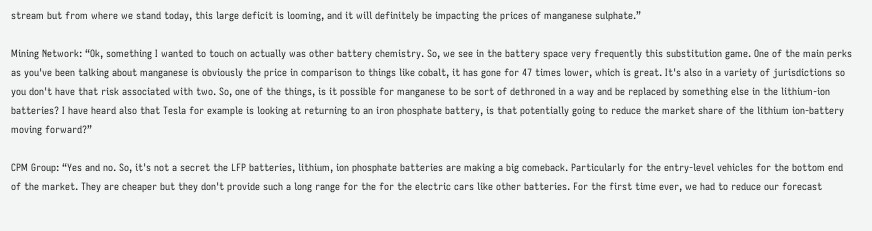stream but from where we stand today, this large deficit is looming, and it will definitely be impacting the prices of manganese sulphate.”

Mining Network: “Ok, something I wanted to touch on actually was other battery chemistry. So, we see in the battery space very frequently this substitution game. One of the main perks as you've been talking about manganese is obviously the price in comparison to things like cobalt, it has gone for 47 times lower, which is great. It's also in a variety of jurisdictions so you don't have that risk associated with two. So, one of the things, is it possible for manganese to be sort of dethroned in a way and be replaced by something else in the lithium-ion batteries? I have heard also that Tesla for example is looking at returning to an iron phosphate battery, is that potentially going to reduce the market share of the lithium ion-battery moving forward?”

CPM Group: “Yes and no. So, it's not a secret the LFP batteries, lithium, ion phosphate batteries are making a big comeback. Particularly for the entry-level vehicles for the bottom end of the market. They are cheaper but they don't provide such a long range for the for the electric cars like other batteries. For the first time ever, we had to reduce our forecast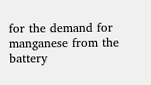for the demand for manganese from the battery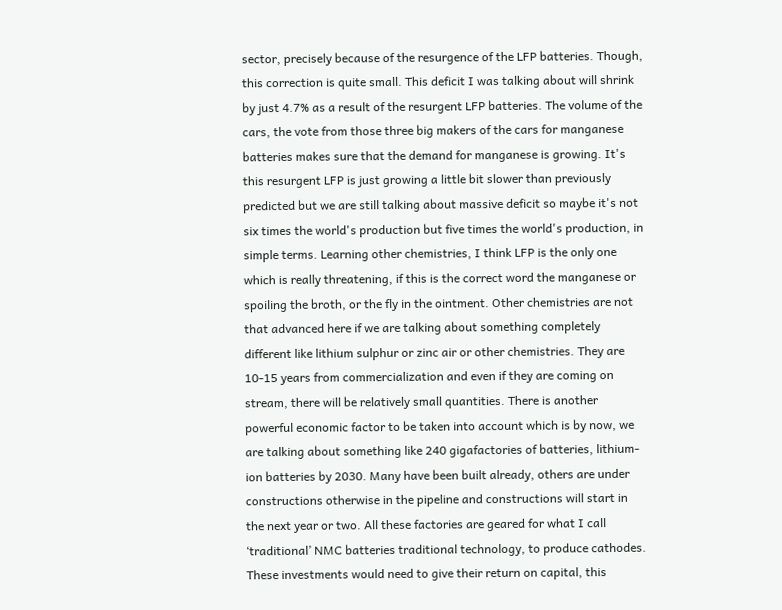sector, precisely because of the resurgence of the LFP batteries. Though, this correction is quite small. This deficit I was talking about will shrink by just 4.7% as a result of the resurgent LFP batteries. The volume of the cars, the vote from those three big makers of the cars for manganese batteries makes sure that the demand for manganese is growing. It's this resurgent LFP is just growing a little bit slower than previously predicted but we are still talking about massive deficit so maybe it's not six times the world's production but five times the world's production, in simple terms. Learning other chemistries, I think LFP is the only one which is really threatening, if this is the correct word the manganese or spoiling the broth, or the fly in the ointment. Other chemistries are not that advanced here if we are talking about something completely different like lithium sulphur or zinc air or other chemistries. They are 10-15 years from commercialization and even if they are coming on stream, there will be relatively small quantities. There is another powerful economic factor to be taken into account which is by now, we are talking about something like 240 gigafactories of batteries, lithium-ion batteries by 2030. Many have been built already, others are under constructions otherwise in the pipeline and constructions will start in the next year or two. All these factories are geared for what I call ‘traditional’ NMC batteries traditional technology, to produce cathodes. These investments would need to give their return on capital, this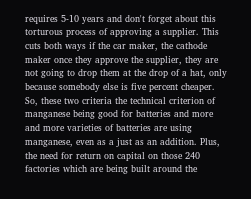requires 5-10 years and don't forget about this torturous process of approving a supplier. This cuts both ways if the car maker, the cathode maker once they approve the supplier, they are not going to drop them at the drop of a hat, only because somebody else is five percent cheaper. So, these two criteria the technical criterion of manganese being good for batteries and more and more varieties of batteries are using manganese, even as a just as an addition. Plus, the need for return on capital on those 240 factories which are being built around the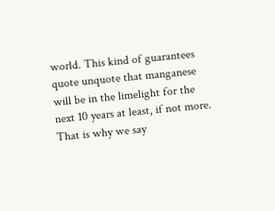world. This kind of guarantees quote unquote that manganese will be in the limelight for the next 10 years at least, if not more. That is why we say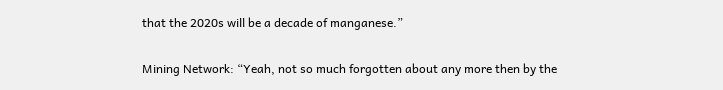that the 2020s will be a decade of manganese.”

Mining Network: “Yeah, not so much forgotten about any more then by the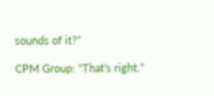sounds of it?”

CPM Group: “That's right.”